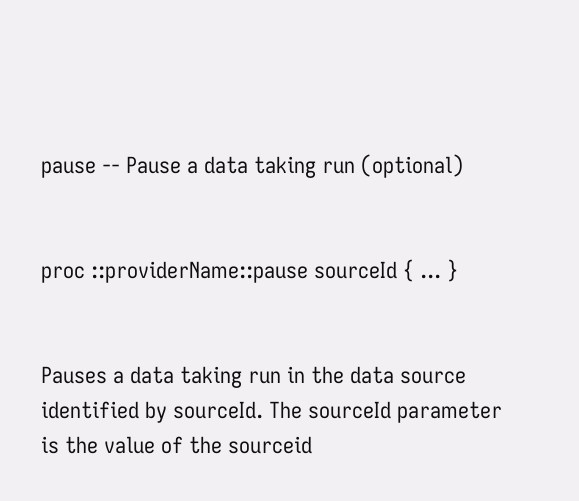pause -- Pause a data taking run (optional)


proc ::providerName::pause sourceId { ... }


Pauses a data taking run in the data source identified by sourceId. The sourceId parameter is the value of the sourceid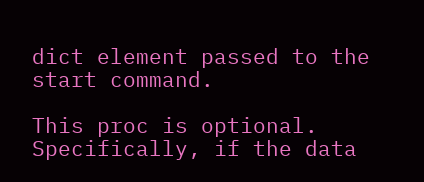dict element passed to the start command.

This proc is optional. Specifically, if the data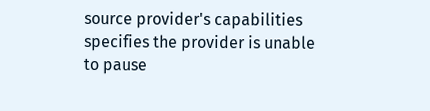source provider's capabilities specifies the provider is unable to pause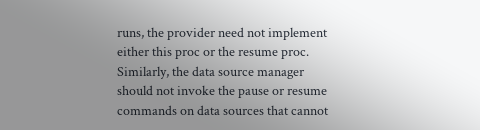runs, the provider need not implement either this proc or the resume proc. Similarly, the data source manager should not invoke the pause or resume commands on data sources that cannot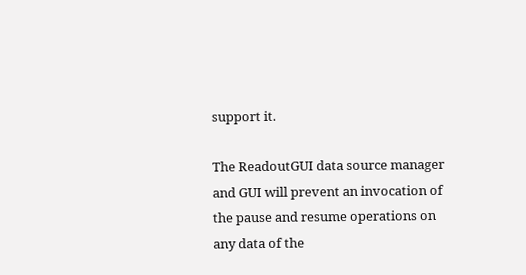support it.

The ReadoutGUI data source manager and GUI will prevent an invocation of the pause and resume operations on any data of the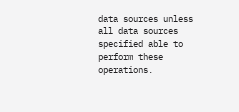data sources unless all data sources specified able to perform these operations.